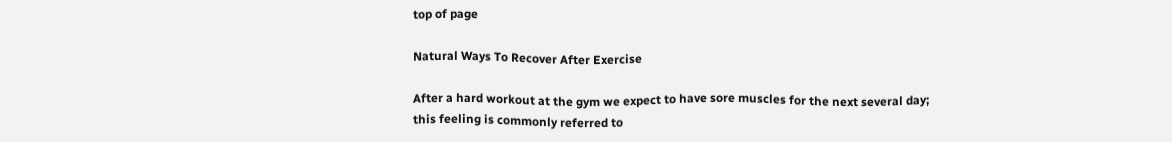top of page

Natural Ways To Recover After Exercise

After a hard workout at the gym we expect to have sore muscles for the next several day; this feeling is commonly referred to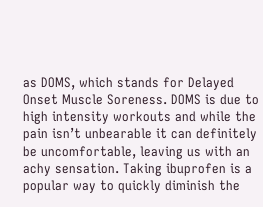as DOMS, which stands for Delayed Onset Muscle Soreness. DOMS is due to high intensity workouts and while the pain isn’t unbearable it can definitely be uncomfortable, leaving us with an achy sensation. Taking ibuprofen is a popular way to quickly diminish the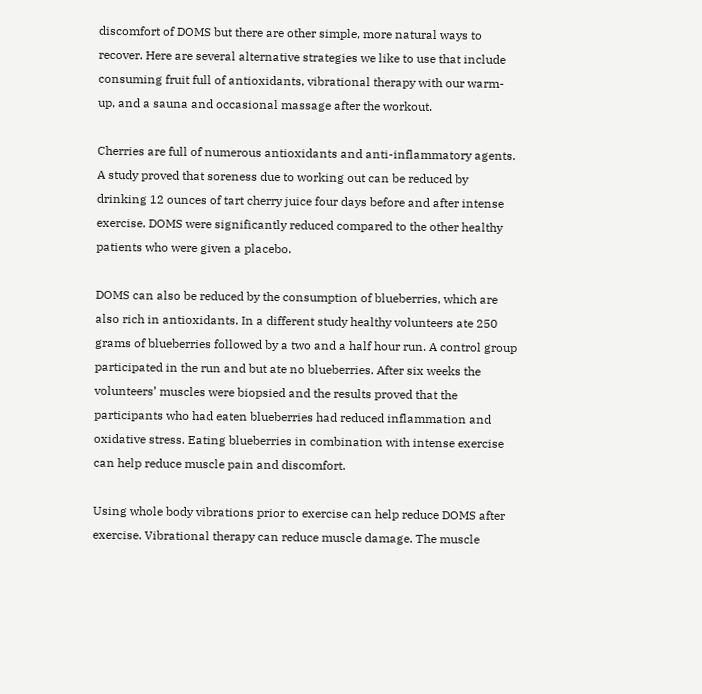discomfort of DOMS but there are other simple, more natural ways to recover. Here are several alternative strategies we like to use that include consuming fruit full of antioxidants, vibrational therapy with our warm-up, and a sauna and occasional massage after the workout.

Cherries are full of numerous antioxidants and anti-inflammatory agents. A study proved that soreness due to working out can be reduced by drinking 12 ounces of tart cherry juice four days before and after intense exercise. DOMS were significantly reduced compared to the other healthy patients who were given a placebo.

DOMS can also be reduced by the consumption of blueberries, which are also rich in antioxidants. In a different study healthy volunteers ate 250 grams of blueberries followed by a two and a half hour run. A control group participated in the run and but ate no blueberries. After six weeks the volunteers’ muscles were biopsied and the results proved that the participants who had eaten blueberries had reduced inflammation and oxidative stress. Eating blueberries in combination with intense exercise can help reduce muscle pain and discomfort.

Using whole body vibrations prior to exercise can help reduce DOMS after exercise. Vibrational therapy can reduce muscle damage. The muscle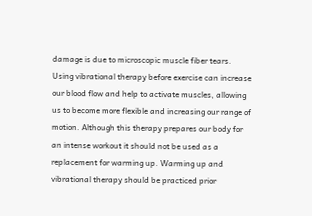damage is due to microscopic muscle fiber tears. Using vibrational therapy before exercise can increase our blood flow and help to activate muscles, allowing us to become more flexible and increasing our range of motion. Although this therapy prepares our body for an intense workout it should not be used as a replacement for warming up. Warming up and vibrational therapy should be practiced prior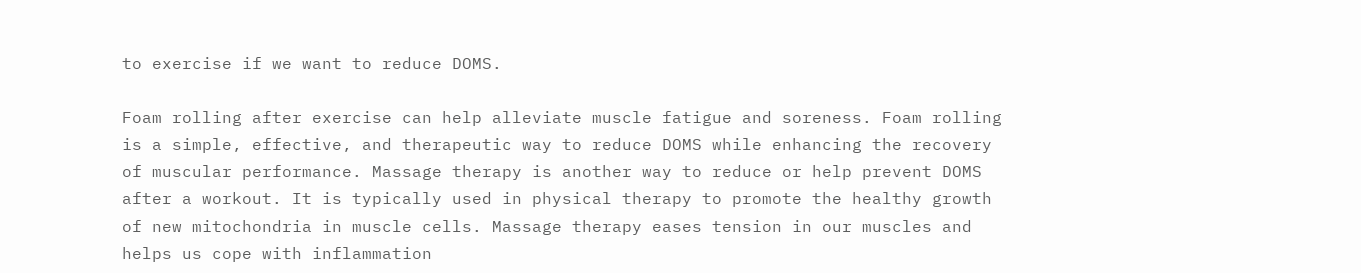to exercise if we want to reduce DOMS.

Foam rolling after exercise can help alleviate muscle fatigue and soreness. Foam rolling is a simple, effective, and therapeutic way to reduce DOMS while enhancing the recovery of muscular performance. Massage therapy is another way to reduce or help prevent DOMS after a workout. It is typically used in physical therapy to promote the healthy growth of new mitochondria in muscle cells. Massage therapy eases tension in our muscles and helps us cope with inflammation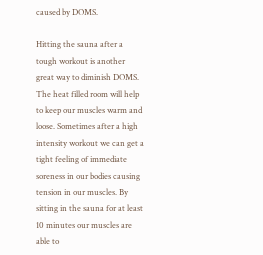caused by DOMS.

Hitting the sauna after a tough workout is another great way to diminish DOMS. The heat filled room will help to keep our muscles warm and loose. Sometimes after a high intensity workout we can get a tight feeling of immediate soreness in our bodies causing tension in our muscles. By sitting in the sauna for at least 10 minutes our muscles are able to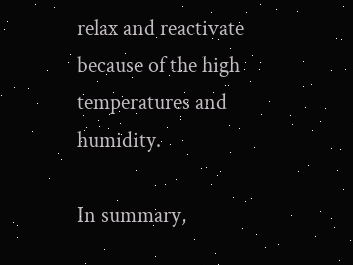relax and reactivate because of the high temperatures and humidity.

In summary,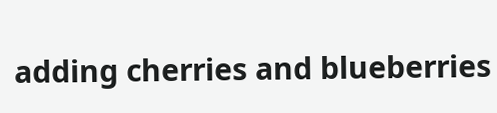adding cherries and blueberries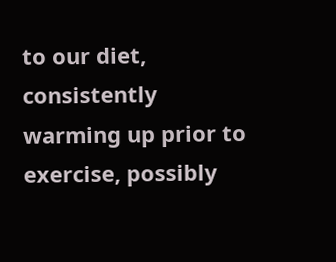to our diet, consistently warming up prior to exercise, possibly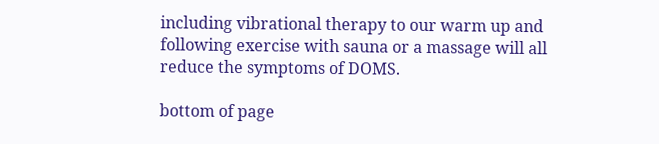including vibrational therapy to our warm up and following exercise with sauna or a massage will all reduce the symptoms of DOMS.

bottom of page